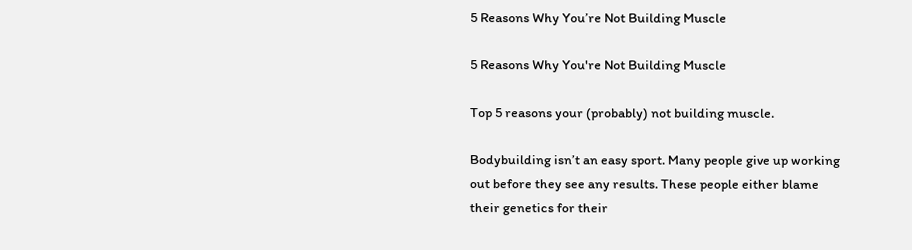5 Reasons Why You’re Not Building Muscle

5 Reasons Why You're Not Building Muscle

Top 5 reasons your (probably) not building muscle.

Bodybuilding isn’t an easy sport. Many people give up working out before they see any results. These people either blame their genetics for their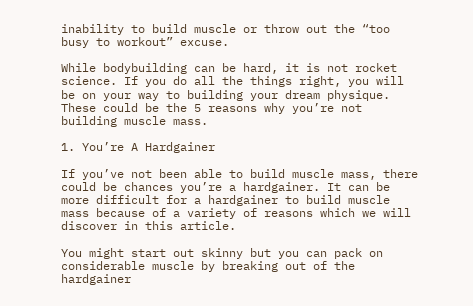inability to build muscle or throw out the “too busy to workout” excuse.

While bodybuilding can be hard, it is not rocket science. If you do all the things right, you will be on your way to building your dream physique. These could be the 5 reasons why you’re not building muscle mass.

1. You’re A Hardgainer

If you’ve not been able to build muscle mass, there could be chances you’re a hardgainer. It can be more difficult for a hardgainer to build muscle mass because of a variety of reasons which we will discover in this article.

You might start out skinny but you can pack on considerable muscle by breaking out of the hardgainer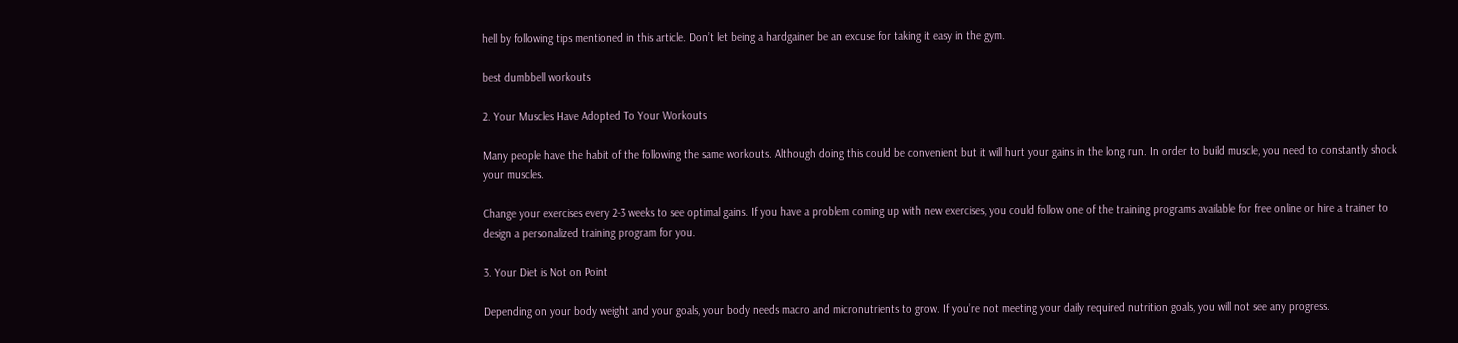hell by following tips mentioned in this article. Don’t let being a hardgainer be an excuse for taking it easy in the gym.

best dumbbell workouts

2. Your Muscles Have Adopted To Your Workouts

Many people have the habit of the following the same workouts. Although doing this could be convenient but it will hurt your gains in the long run. In order to build muscle, you need to constantly shock your muscles.

Change your exercises every 2-3 weeks to see optimal gains. If you have a problem coming up with new exercises, you could follow one of the training programs available for free online or hire a trainer to design a personalized training program for you.

3. Your Diet is Not on Point

Depending on your body weight and your goals, your body needs macro and micronutrients to grow. If you’re not meeting your daily required nutrition goals, you will not see any progress.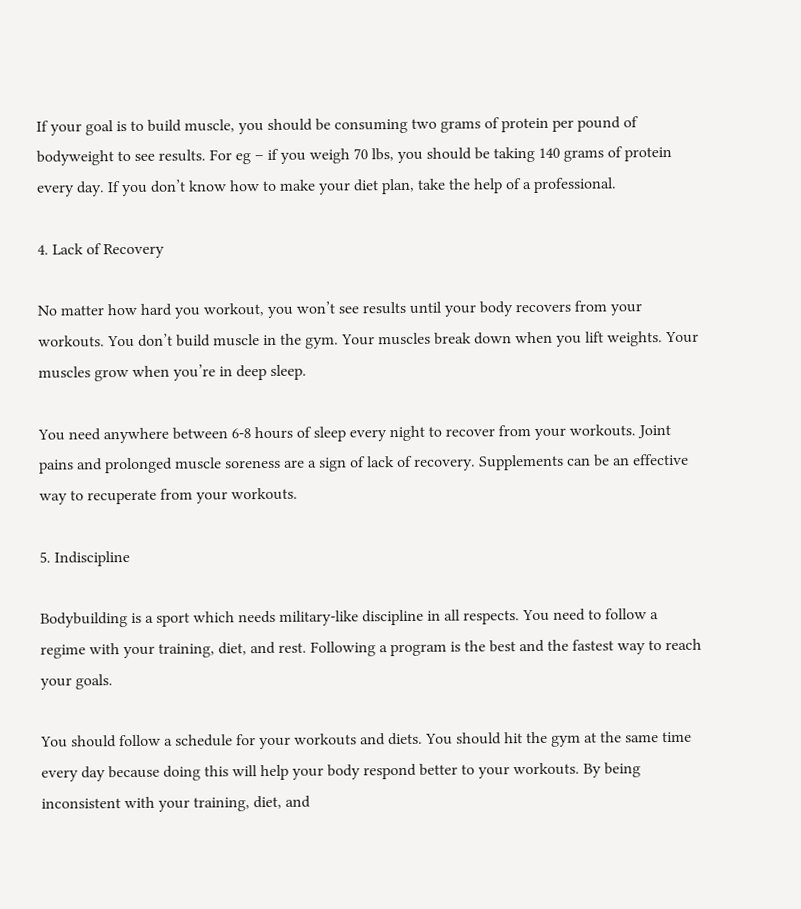If your goal is to build muscle, you should be consuming two grams of protein per pound of bodyweight to see results. For eg – if you weigh 70 lbs, you should be taking 140 grams of protein every day. If you don’t know how to make your diet plan, take the help of a professional.

4. Lack of Recovery

No matter how hard you workout, you won’t see results until your body recovers from your workouts. You don’t build muscle in the gym. Your muscles break down when you lift weights. Your muscles grow when you’re in deep sleep.

You need anywhere between 6-8 hours of sleep every night to recover from your workouts. Joint pains and prolonged muscle soreness are a sign of lack of recovery. Supplements can be an effective way to recuperate from your workouts.

5. Indiscipline

Bodybuilding is a sport which needs military-like discipline in all respects. You need to follow a regime with your training, diet, and rest. Following a program is the best and the fastest way to reach your goals.

You should follow a schedule for your workouts and diets. You should hit the gym at the same time every day because doing this will help your body respond better to your workouts. By being inconsistent with your training, diet, and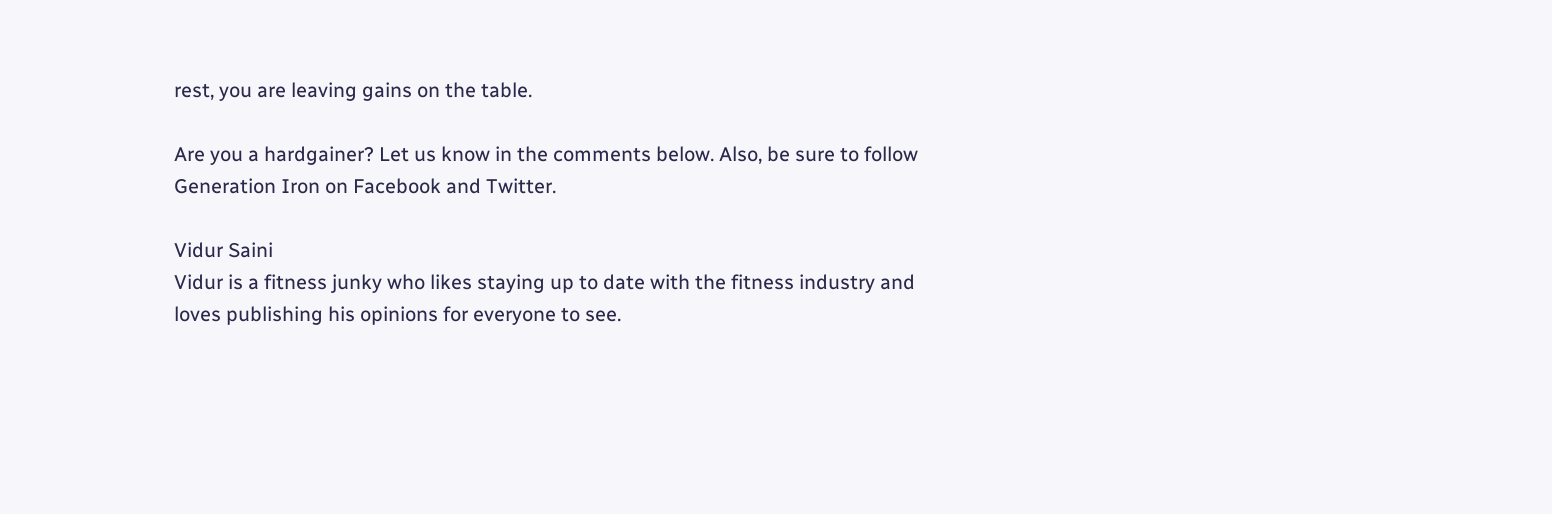rest, you are leaving gains on the table.

Are you a hardgainer? Let us know in the comments below. Also, be sure to follow Generation Iron on Facebook and Twitter.

Vidur Saini
Vidur is a fitness junky who likes staying up to date with the fitness industry and loves publishing his opinions for everyone to see.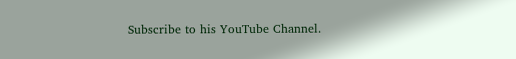Subscribe to his YouTube Channel.